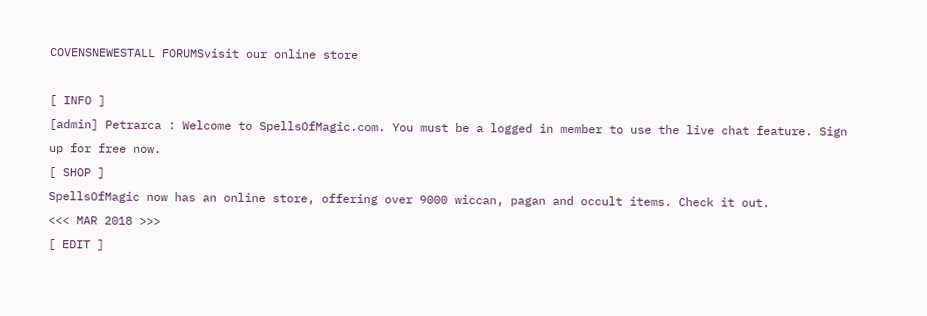COVENSNEWESTALL FORUMSvisit our online store

[ INFO ]
[admin] Petrarca : Welcome to SpellsOfMagic.com. You must be a logged in member to use the live chat feature. Sign up for free now.
[ SHOP ]
SpellsOfMagic now has an online store, offering over 9000 wiccan, pagan and occult items. Check it out.
<<< MAR 2018 >>>
[ EDIT ]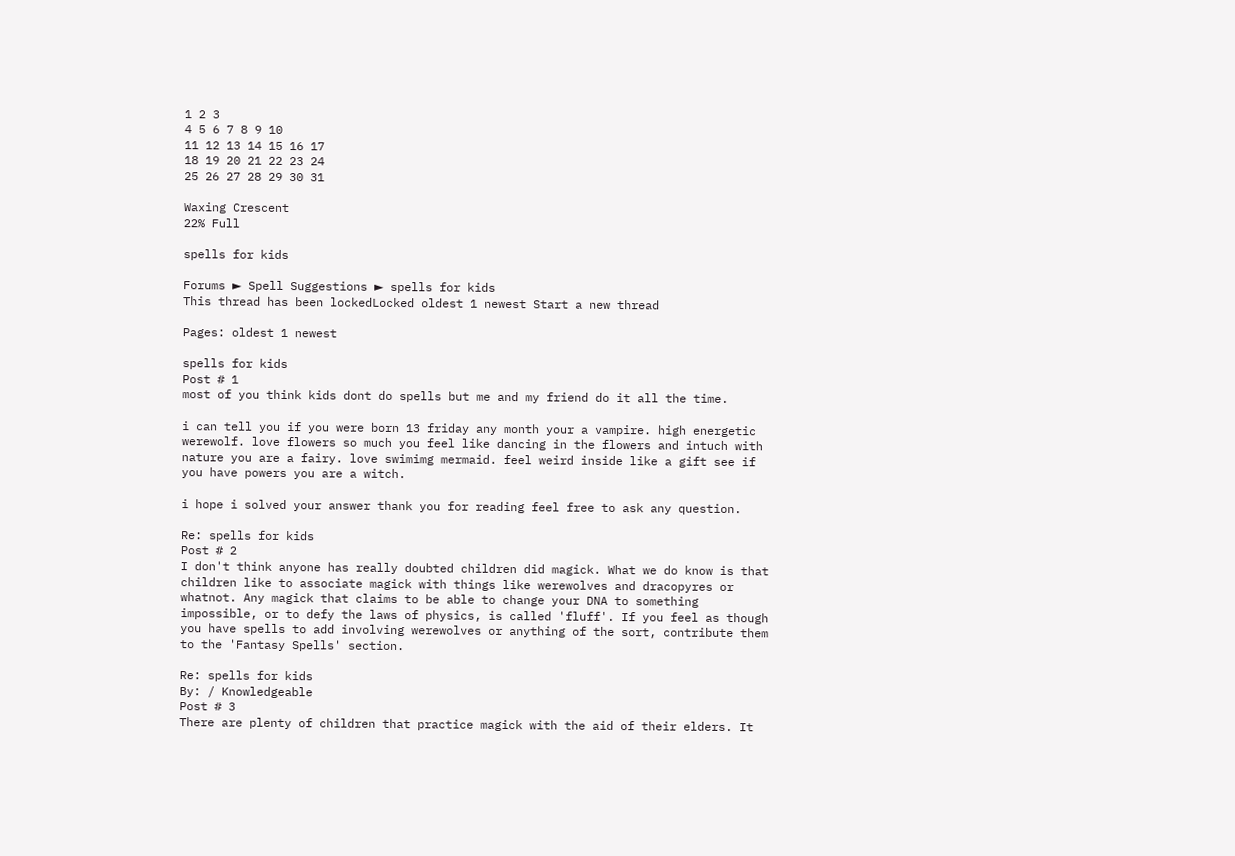1 2 3
4 5 6 7 8 9 10
11 12 13 14 15 16 17
18 19 20 21 22 23 24
25 26 27 28 29 30 31

Waxing Crescent
22% Full

spells for kids

Forums ► Spell Suggestions ► spells for kids
This thread has been lockedLocked oldest 1 newest Start a new thread

Pages: oldest 1 newest

spells for kids
Post # 1
most of you think kids dont do spells but me and my friend do it all the time.

i can tell you if you were born 13 friday any month your a vampire. high energetic werewolf. love flowers so much you feel like dancing in the flowers and intuch with nature you are a fairy. love swimimg mermaid. feel weird inside like a gift see if you have powers you are a witch.

i hope i solved your answer thank you for reading feel free to ask any question.

Re: spells for kids
Post # 2
I don't think anyone has really doubted children did magick. What we do know is that children like to associate magick with things like werewolves and dracopyres or whatnot. Any magick that claims to be able to change your DNA to something impossible, or to defy the laws of physics, is called 'fluff'. If you feel as though you have spells to add involving werewolves or anything of the sort, contribute them to the 'Fantasy Spells' section.

Re: spells for kids
By: / Knowledgeable
Post # 3
There are plenty of children that practice magick with the aid of their elders. It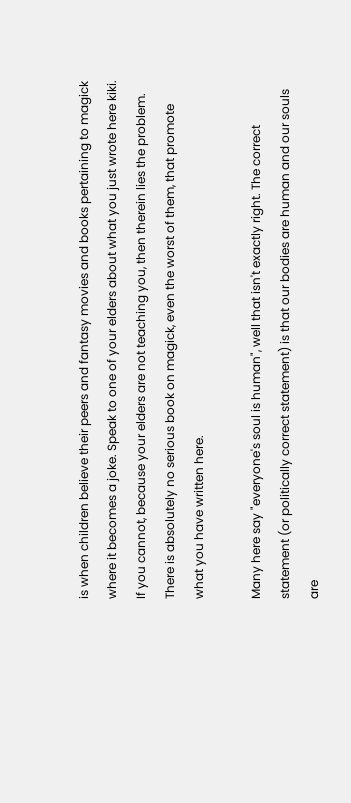is when children believe their peers and fantasy movies and books pertaining to magick where it becomes a joke. Speak to one of your elders about what you just wrote here kiki. If you cannot, because your elders are not teaching you, then therein lies the problem. There is absolutely no serious book on magick, even the worst of them, that promote what you have written here.

Many here say "everyone's soul is human", well that isn't exactly right. The correct statement (or politically correct statement) is that our bodies are human and our souls are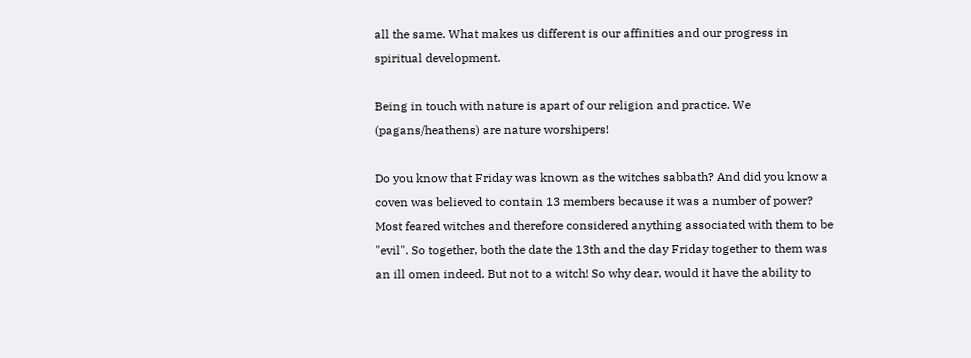all the same. What makes us different is our affinities and our progress in spiritual development.

Being in touch with nature is apart of our religion and practice. We (pagans/heathens) are nature worshipers!

Do you know that Friday was known as the witches sabbath? And did you know a coven was believed to contain 13 members because it was a number of power? Most feared witches and therefore considered anything associated with them to be "evil". So together, both the date the 13th and the day Friday together to them was an ill omen indeed. But not to a witch! So why dear, would it have the ability to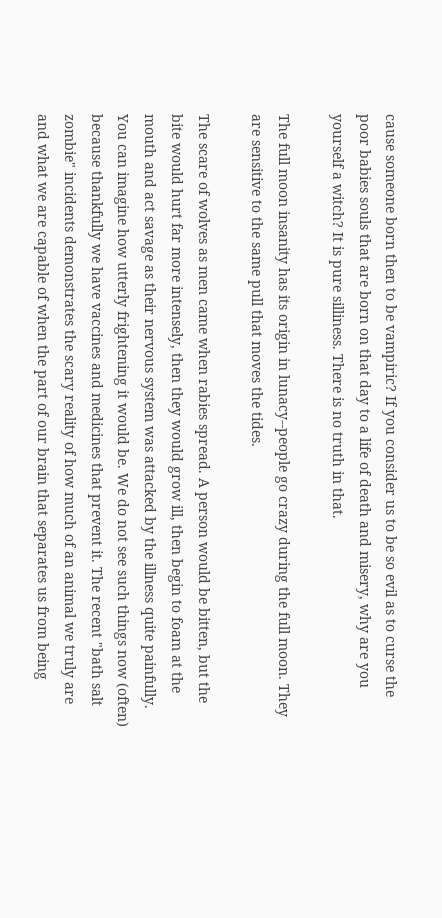cause someone born then to be vampiric? If you consider us to be so evil as to curse the poor babies souls that are born on that day to a life of death and misery, why are you yourself a witch? It is pure silliness. There is no truth in that.

The full moon insanity has its origin in lunacy--people go crazy during the full moon. They are sensitive to the same pull that moves the tides.

The scare of wolves as men came when rabies spread. A person would be bitten, but the bite would hurt far more intensely, then they would grow ill, then begin to foam at the mouth and act savage as their nervous system was attacked by the illness quite painfully. You can imagine how utterly frightening it would be. We do not see such things now (often) because thankfully we have vaccines and medicines that prevent it. The recent "bath salt zombie" incidents demonstrates the scary reality of how much of an animal we truly are and what we are capable of when the part of our brain that separates us from being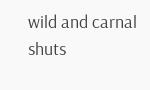wild and carnal shuts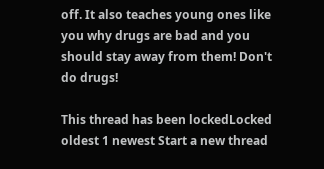off. It also teaches young ones like you why drugs are bad and you should stay away from them! Don't do drugs!

This thread has been lockedLocked oldest 1 newest Start a new thread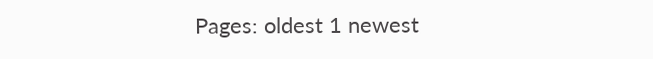Pages: oldest 1 newest